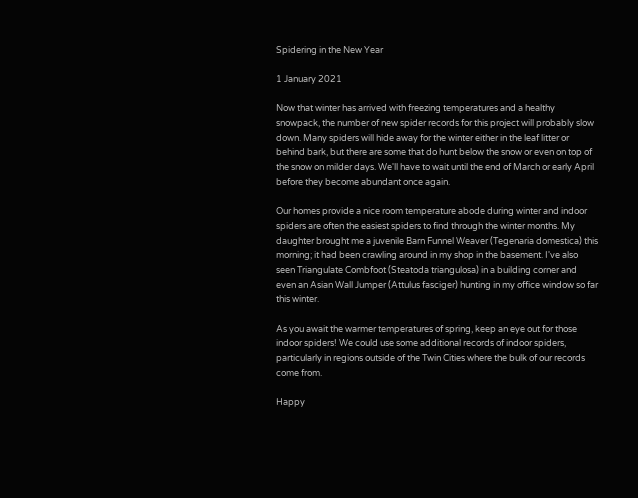Spidering in the New Year

1 January 2021

Now that winter has arrived with freezing temperatures and a healthy snowpack, the number of new spider records for this project will probably slow down. Many spiders will hide away for the winter either in the leaf litter or behind bark, but there are some that do hunt below the snow or even on top of the snow on milder days. We'll have to wait until the end of March or early April before they become abundant once again.

Our homes provide a nice room temperature abode during winter and indoor spiders are often the easiest spiders to find through the winter months. My daughter brought me a juvenile Barn Funnel Weaver (Tegenaria domestica) this morning; it had been crawling around in my shop in the basement. I've also seen Triangulate Combfoot (Steatoda triangulosa) in a building corner and even an Asian Wall Jumper (Attulus fasciger) hunting in my office window so far this winter.

As you await the warmer temperatures of spring, keep an eye out for those indoor spiders! We could use some additional records of indoor spiders, particularly in regions outside of the Twin Cities where the bulk of our records come from.

Happy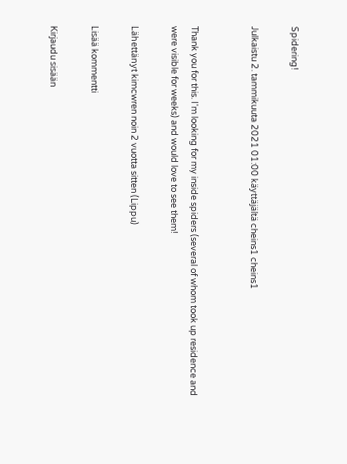Spidering!

Julkaistu 2. tammikuuta 2021 01:00 käyttäjältä cheins1 cheins1


Thank you for this. I'm looking for my inside spiders (several of whom took up residence and were visible for weeks) and would love to see them!

Lähettänyt kimcwren noin 2 vuotta sitten (Lippu)

Lisää kommentti

Kirjaudu sisään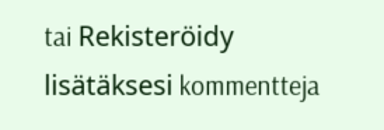tai Rekisteröidy lisätäksesi kommentteja